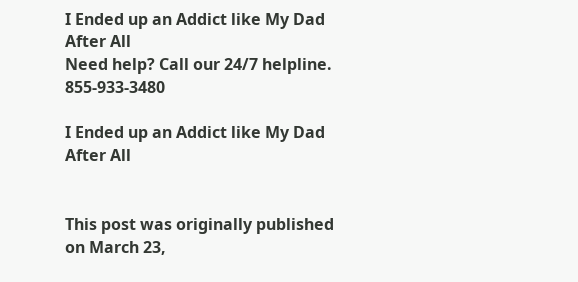I Ended up an Addict like My Dad After All
Need help? Call our 24/7 helpline. 855-933-3480

I Ended up an Addict like My Dad After All


This post was originally published on March 23,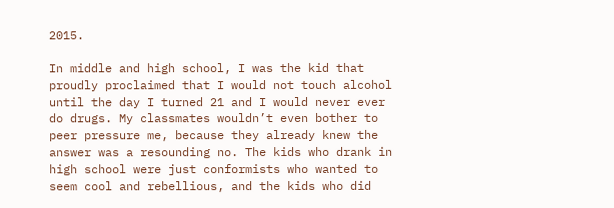2015.

In middle and high school, I was the kid that proudly proclaimed that I would not touch alcohol until the day I turned 21 and I would never ever do drugs. My classmates wouldn’t even bother to peer pressure me, because they already knew the answer was a resounding no. The kids who drank in high school were just conformists who wanted to seem cool and rebellious, and the kids who did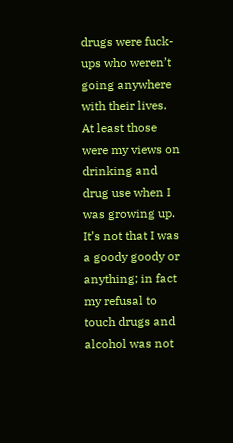drugs were fuck-ups who weren’t going anywhere with their lives. At least those were my views on drinking and drug use when I was growing up. It’s not that I was a goody goody or anything; in fact my refusal to touch drugs and alcohol was not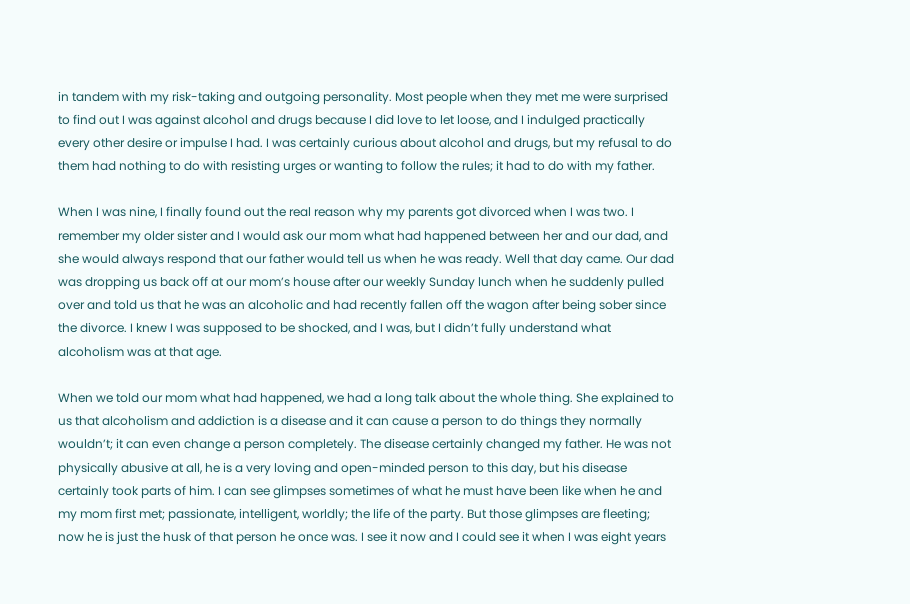in tandem with my risk-taking and outgoing personality. Most people when they met me were surprised to find out I was against alcohol and drugs because I did love to let loose, and I indulged practically every other desire or impulse I had. I was certainly curious about alcohol and drugs, but my refusal to do them had nothing to do with resisting urges or wanting to follow the rules; it had to do with my father.

When I was nine, I finally found out the real reason why my parents got divorced when I was two. I remember my older sister and I would ask our mom what had happened between her and our dad, and she would always respond that our father would tell us when he was ready. Well that day came. Our dad was dropping us back off at our mom’s house after our weekly Sunday lunch when he suddenly pulled over and told us that he was an alcoholic and had recently fallen off the wagon after being sober since the divorce. I knew I was supposed to be shocked, and I was, but I didn’t fully understand what alcoholism was at that age.

When we told our mom what had happened, we had a long talk about the whole thing. She explained to us that alcoholism and addiction is a disease and it can cause a person to do things they normally wouldn’t; it can even change a person completely. The disease certainly changed my father. He was not physically abusive at all, he is a very loving and open-minded person to this day, but his disease certainly took parts of him. I can see glimpses sometimes of what he must have been like when he and my mom first met; passionate, intelligent, worldly; the life of the party. But those glimpses are fleeting; now he is just the husk of that person he once was. I see it now and I could see it when I was eight years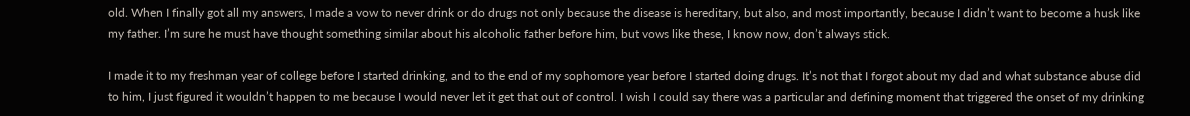old. When I finally got all my answers, I made a vow to never drink or do drugs not only because the disease is hereditary, but also, and most importantly, because I didn’t want to become a husk like my father. I’m sure he must have thought something similar about his alcoholic father before him, but vows like these, I know now, don’t always stick.

I made it to my freshman year of college before I started drinking, and to the end of my sophomore year before I started doing drugs. It’s not that I forgot about my dad and what substance abuse did to him, I just figured it wouldn’t happen to me because I would never let it get that out of control. I wish I could say there was a particular and defining moment that triggered the onset of my drinking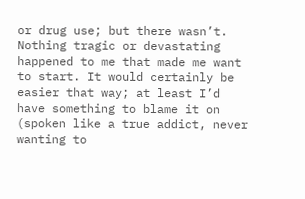or drug use; but there wasn’t. Nothing tragic or devastating happened to me that made me want to start. It would certainly be easier that way; at least I’d have something to blame it on (spoken like a true addict, never wanting to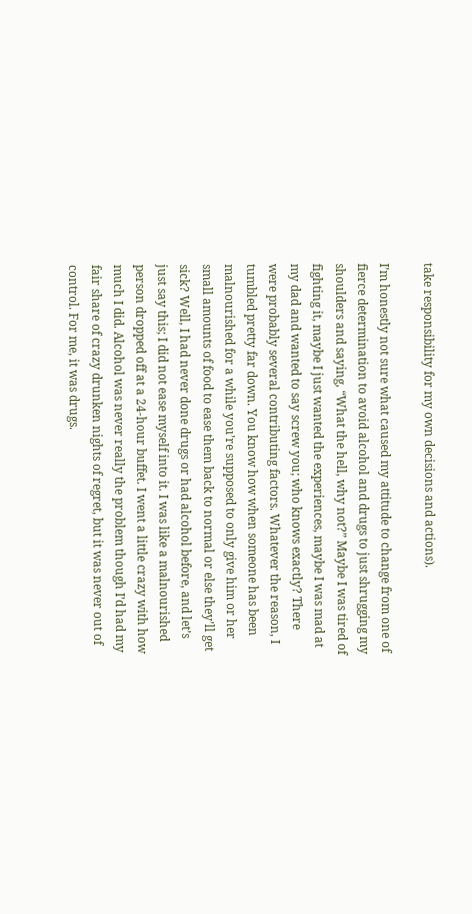take responsibility for my own decisions and actions).

I’m honestly not sure what caused my attitude to change from one of fierce determination to avoid alcohol and drugs to just shrugging my shoulders and saying, “What the hell, why not?” Maybe I was tired of fighting it, maybe I just wanted the experiences, maybe I was mad at my dad and wanted to say screw you; who knows exactly? There were probably several contributing factors. Whatever the reason, I tumbled pretty far down. You know how when someone has been malnourished for a while you’re supposed to only give him or her small amounts of food to ease them back to normal or else they’ll get sick? Well, I had never done drugs or had alcohol before, and let’s just say this; I did not ease myself into it. I was like a malnourished person dropped off at a 24-hour buffet. I went a little crazy with how much I did. Alcohol was never really the problem though I’d had my fair share of crazy drunken nights of regret, but it was never out of control. For me, it was drugs.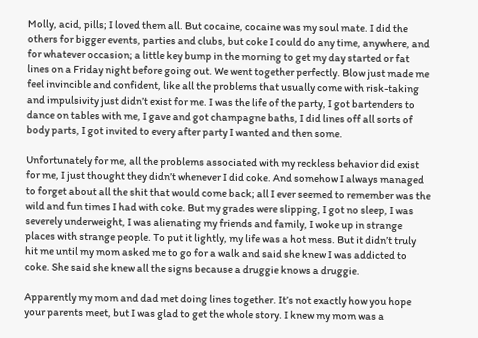Molly, acid, pills; I loved them all. But cocaine, cocaine was my soul mate. I did the others for bigger events, parties and clubs, but coke I could do any time, anywhere, and for whatever occasion; a little key bump in the morning to get my day started or fat lines on a Friday night before going out. We went together perfectly. Blow just made me feel invincible and confident, like all the problems that usually come with risk-taking and impulsivity just didn’t exist for me. I was the life of the party, I got bartenders to dance on tables with me, I gave and got champagne baths, I did lines off all sorts of body parts, I got invited to every after party I wanted and then some.

Unfortunately for me, all the problems associated with my reckless behavior did exist for me, I just thought they didn’t whenever I did coke. And somehow I always managed to forget about all the shit that would come back; all I ever seemed to remember was the wild and fun times I had with coke. But my grades were slipping, I got no sleep, I was severely underweight, I was alienating my friends and family, I woke up in strange places with strange people. To put it lightly, my life was a hot mess. But it didn’t truly hit me until my mom asked me to go for a walk and said she knew I was addicted to coke. She said she knew all the signs because a druggie knows a druggie.

Apparently my mom and dad met doing lines together. It’s not exactly how you hope your parents meet, but I was glad to get the whole story. I knew my mom was a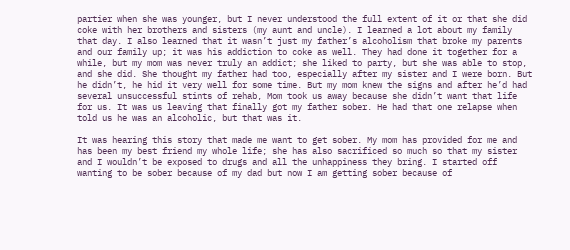partier when she was younger, but I never understood the full extent of it or that she did coke with her brothers and sisters (my aunt and uncle). I learned a lot about my family that day. I also learned that it wasn’t just my father’s alcoholism that broke my parents and our family up; it was his addiction to coke as well. They had done it together for a while, but my mom was never truly an addict; she liked to party, but she was able to stop, and she did. She thought my father had too, especially after my sister and I were born. But he didn’t, he hid it very well for some time. But my mom knew the signs and after he’d had several unsuccessful stints of rehab, Mom took us away because she didn’t want that life for us. It was us leaving that finally got my father sober. He had that one relapse when told us he was an alcoholic, but that was it.

It was hearing this story that made me want to get sober. My mom has provided for me and has been my best friend my whole life; she has also sacrificed so much so that my sister and I wouldn’t be exposed to drugs and all the unhappiness they bring. I started off wanting to be sober because of my dad but now I am getting sober because of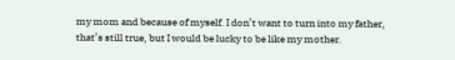my mom and because of myself. I don’t want to turn into my father, that’s still true, but I would be lucky to be like my mother.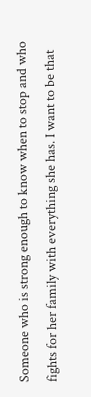Someone who is strong enough to know when to stop and who fights for her family with everything she has. I want to be that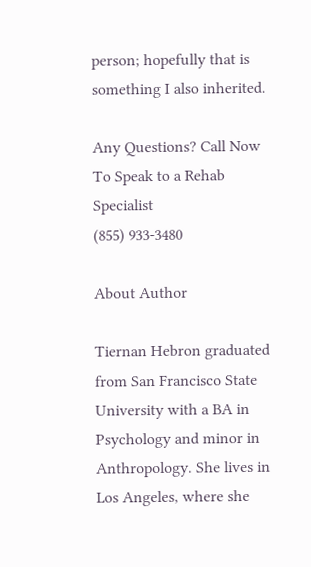person; hopefully that is something I also inherited.

Any Questions? Call Now To Speak to a Rehab Specialist
(855) 933-3480

About Author

Tiernan Hebron graduated from San Francisco State University with a BA in Psychology and minor in Anthropology. She lives in Los Angeles, where she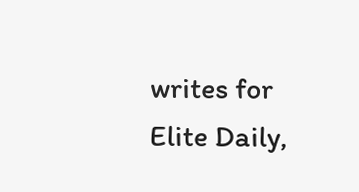writes for Elite Daily,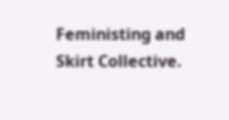Feministing and Skirt Collective.